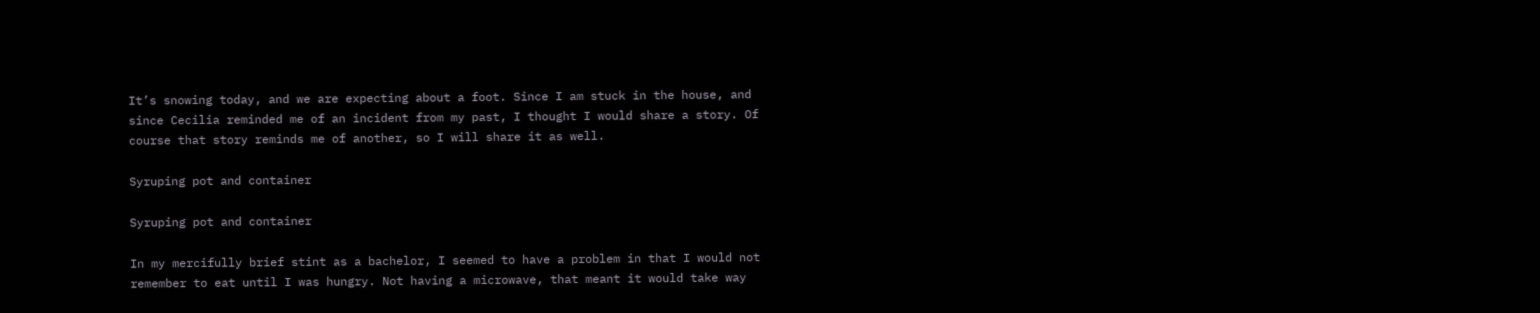It’s snowing today, and we are expecting about a foot. Since I am stuck in the house, and since Cecilia reminded me of an incident from my past, I thought I would share a story. Of course that story reminds me of another, so I will share it as well.

Syruping pot and container

Syruping pot and container

In my mercifully brief stint as a bachelor, I seemed to have a problem in that I would not remember to eat until I was hungry. Not having a microwave, that meant it would take way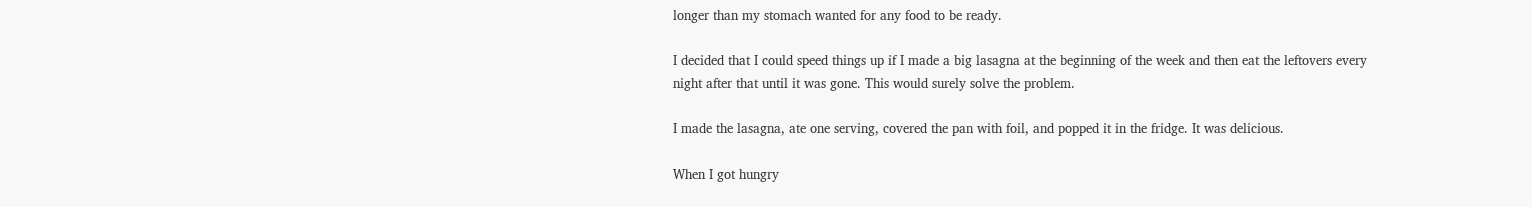longer than my stomach wanted for any food to be ready.

I decided that I could speed things up if I made a big lasagna at the beginning of the week and then eat the leftovers every night after that until it was gone. This would surely solve the problem.

I made the lasagna, ate one serving, covered the pan with foil, and popped it in the fridge. It was delicious.

When I got hungry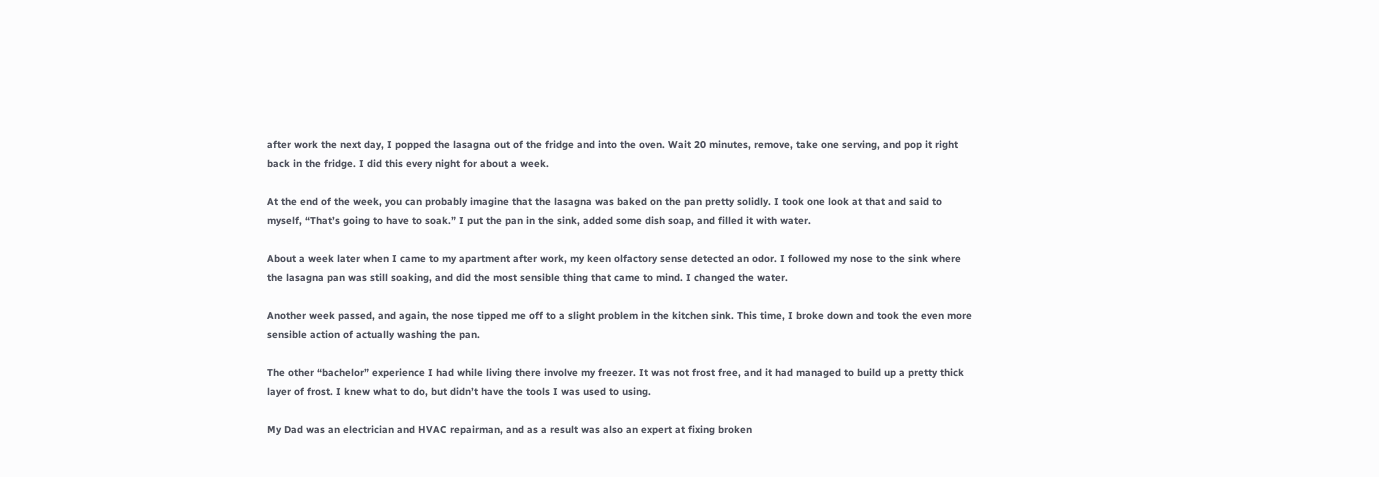after work the next day, I popped the lasagna out of the fridge and into the oven. Wait 20 minutes, remove, take one serving, and pop it right back in the fridge. I did this every night for about a week.

At the end of the week, you can probably imagine that the lasagna was baked on the pan pretty solidly. I took one look at that and said to myself, “That’s going to have to soak.” I put the pan in the sink, added some dish soap, and filled it with water.

About a week later when I came to my apartment after work, my keen olfactory sense detected an odor. I followed my nose to the sink where the lasagna pan was still soaking, and did the most sensible thing that came to mind. I changed the water.

Another week passed, and again, the nose tipped me off to a slight problem in the kitchen sink. This time, I broke down and took the even more sensible action of actually washing the pan.

The other “bachelor” experience I had while living there involve my freezer. It was not frost free, and it had managed to build up a pretty thick layer of frost. I knew what to do, but didn’t have the tools I was used to using.

My Dad was an electrician and HVAC repairman, and as a result was also an expert at fixing broken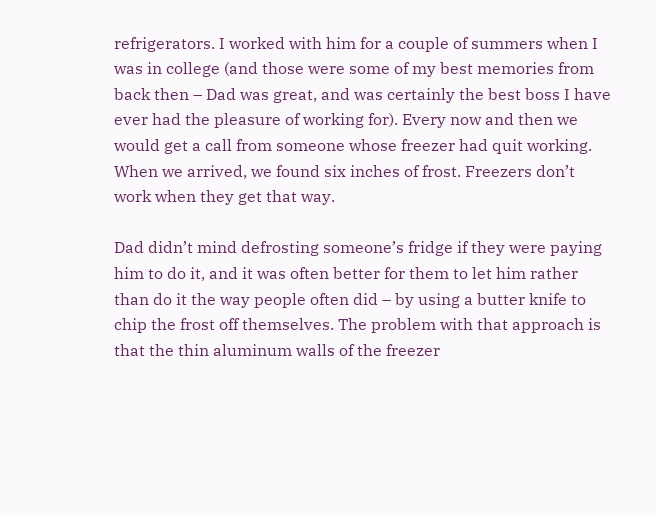refrigerators. I worked with him for a couple of summers when I was in college (and those were some of my best memories from back then – Dad was great, and was certainly the best boss I have ever had the pleasure of working for). Every now and then we would get a call from someone whose freezer had quit working. When we arrived, we found six inches of frost. Freezers don’t work when they get that way.

Dad didn’t mind defrosting someone’s fridge if they were paying him to do it, and it was often better for them to let him rather than do it the way people often did – by using a butter knife to chip the frost off themselves. The problem with that approach is that the thin aluminum walls of the freezer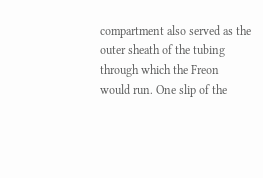compartment also served as the outer sheath of the tubing through which the Freon would run. One slip of the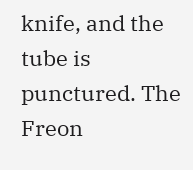knife, and the tube is punctured. The Freon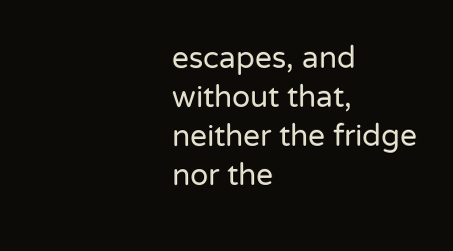escapes, and without that, neither the fridge nor the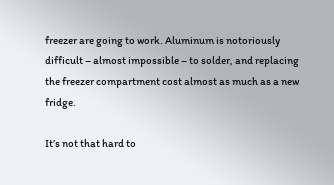freezer are going to work. Aluminum is notoriously difficult – almost impossible – to solder, and replacing the freezer compartment cost almost as much as a new fridge.

It’s not that hard to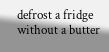defrost a fridge without a butter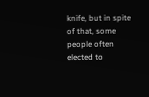knife, but in spite of that, some people often elected to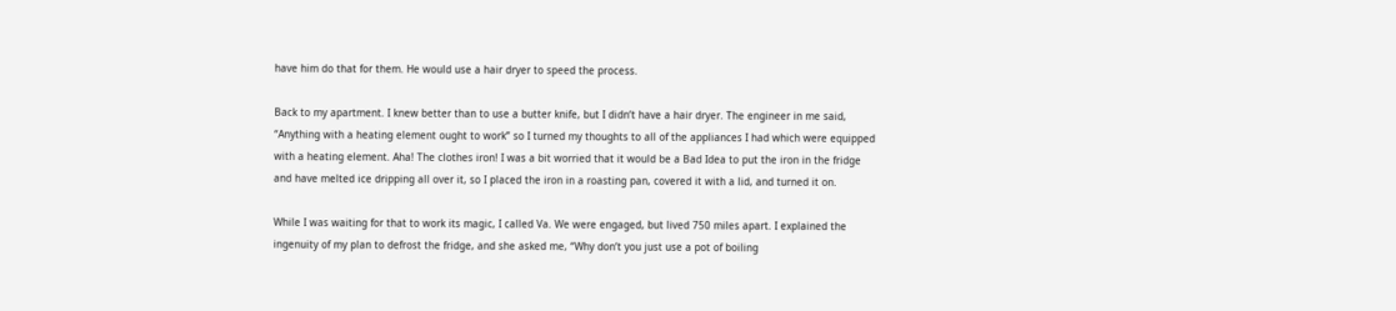have him do that for them. He would use a hair dryer to speed the process.

Back to my apartment. I knew better than to use a butter knife, but I didn’t have a hair dryer. The engineer in me said, “Anything with a heating element ought to work” so I turned my thoughts to all of the appliances I had which were equipped with a heating element. Aha! The clothes iron! I was a bit worried that it would be a Bad Idea to put the iron in the fridge and have melted ice dripping all over it, so I placed the iron in a roasting pan, covered it with a lid, and turned it on.

While I was waiting for that to work its magic, I called Va. We were engaged, but lived 750 miles apart. I explained the ingenuity of my plan to defrost the fridge, and she asked me, “Why don’t you just use a pot of boiling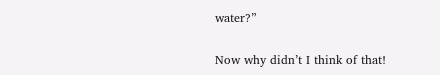water?”

Now why didn’t I think of that!